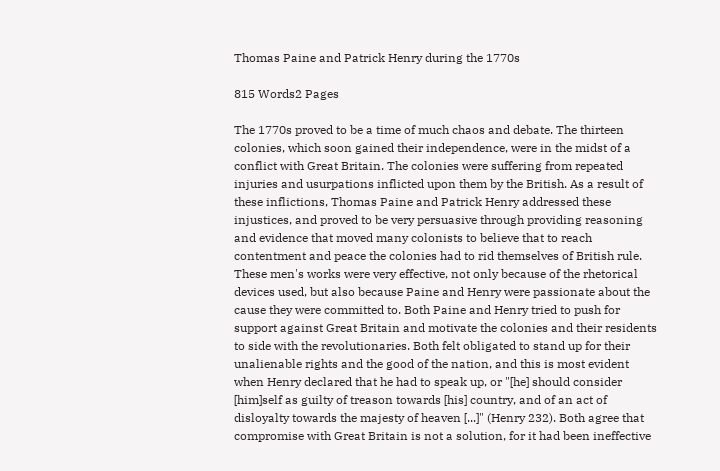Thomas Paine and Patrick Henry during the 1770s

815 Words2 Pages

The 1770s proved to be a time of much chaos and debate. The thirteen colonies, which soon gained their independence, were in the midst of a conflict with Great Britain. The colonies were suffering from repeated injuries and usurpations inflicted upon them by the British. As a result of these inflictions, Thomas Paine and Patrick Henry addressed these injustices, and proved to be very persuasive through providing reasoning and evidence that moved many colonists to believe that to reach contentment and peace the colonies had to rid themselves of British rule. These men's works were very effective, not only because of the rhetorical devices used, but also because Paine and Henry were passionate about the cause they were committed to. Both Paine and Henry tried to push for support against Great Britain and motivate the colonies and their residents to side with the revolutionaries. Both felt obligated to stand up for their unalienable rights and the good of the nation, and this is most evident when Henry declared that he had to speak up, or "[he] should consider [him]self as guilty of treason towards [his] country, and of an act of disloyalty towards the majesty of heaven [...]" (Henry 232). Both agree that compromise with Great Britain is not a solution, for it had been ineffective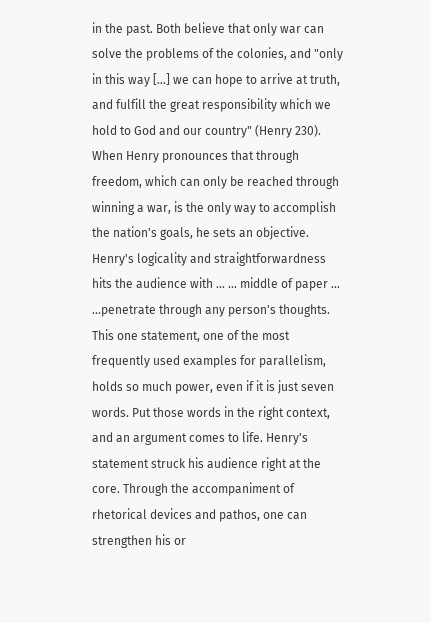in the past. Both believe that only war can solve the problems of the colonies, and "only in this way [...] we can hope to arrive at truth, and fulfill the great responsibility which we hold to God and our country" (Henry 230). When Henry pronounces that through freedom, which can only be reached through winning a war, is the only way to accomplish the nation's goals, he sets an objective. Henry's logicality and straightforwardness hits the audience with ... ... middle of paper ... ...penetrate through any person's thoughts. This one statement, one of the most frequently used examples for parallelism, holds so much power, even if it is just seven words. Put those words in the right context, and an argument comes to life. Henry's statement struck his audience right at the core. Through the accompaniment of rhetorical devices and pathos, one can strengthen his or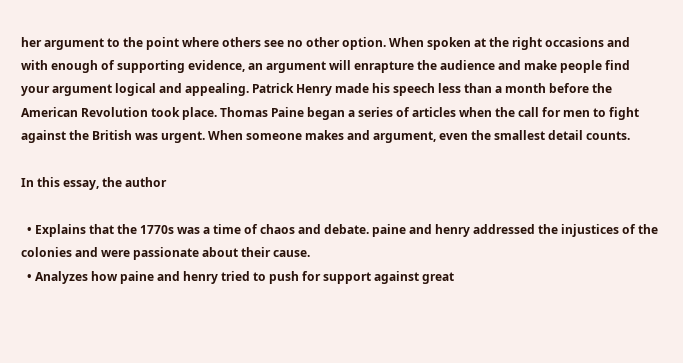her argument to the point where others see no other option. When spoken at the right occasions and with enough of supporting evidence, an argument will enrapture the audience and make people find your argument logical and appealing. Patrick Henry made his speech less than a month before the American Revolution took place. Thomas Paine began a series of articles when the call for men to fight against the British was urgent. When someone makes and argument, even the smallest detail counts.

In this essay, the author

  • Explains that the 1770s was a time of chaos and debate. paine and henry addressed the injustices of the colonies and were passionate about their cause.
  • Analyzes how paine and henry tried to push for support against great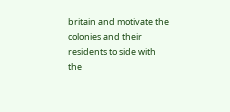britain and motivate the colonies and their residents to side with the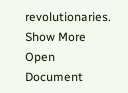revolutionaries.
Show More
Open Document